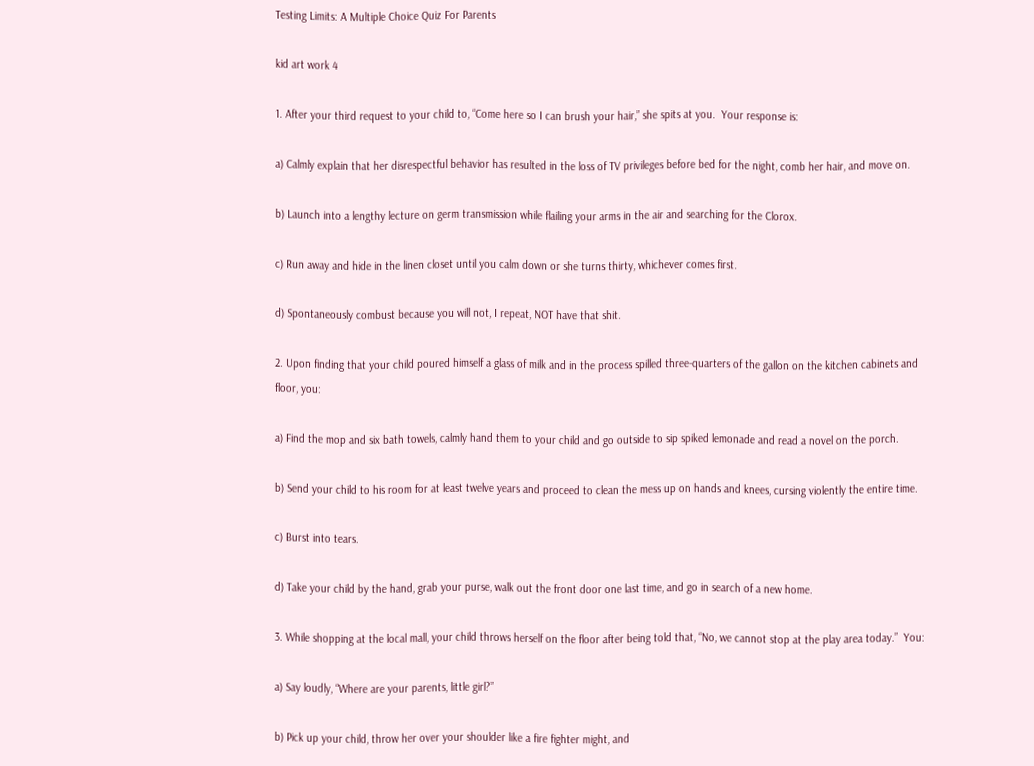Testing Limits: A Multiple Choice Quiz For Parents

kid art work 4

1. After your third request to your child to, “Come here so I can brush your hair,” she spits at you.  Your response is:

a) Calmly explain that her disrespectful behavior has resulted in the loss of TV privileges before bed for the night, comb her hair, and move on.

b) Launch into a lengthy lecture on germ transmission while flailing your arms in the air and searching for the Clorox.

c) Run away and hide in the linen closet until you calm down or she turns thirty, whichever comes first.

d) Spontaneously combust because you will not, I repeat, NOT have that shit.

2. Upon finding that your child poured himself a glass of milk and in the process spilled three-quarters of the gallon on the kitchen cabinets and floor, you:

a) Find the mop and six bath towels, calmly hand them to your child and go outside to sip spiked lemonade and read a novel on the porch.

b) Send your child to his room for at least twelve years and proceed to clean the mess up on hands and knees, cursing violently the entire time.

c) Burst into tears.

d) Take your child by the hand, grab your purse, walk out the front door one last time, and go in search of a new home.

3. While shopping at the local mall, your child throws herself on the floor after being told that, “No, we cannot stop at the play area today.”  You:

a) Say loudly, “Where are your parents, little girl?”

b) Pick up your child, throw her over your shoulder like a fire fighter might, and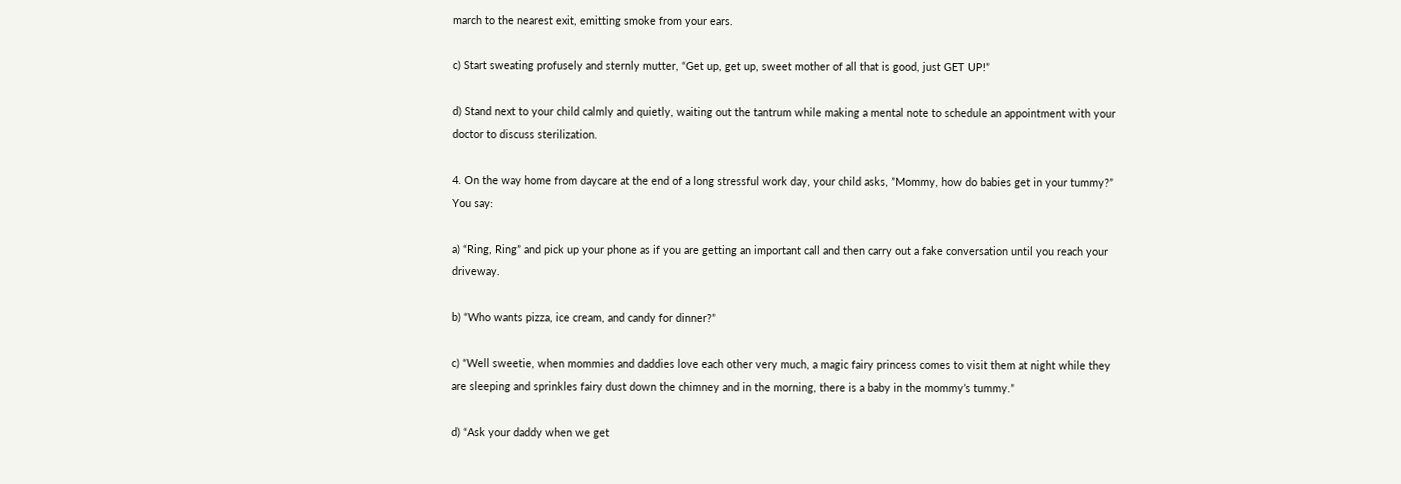march to the nearest exit, emitting smoke from your ears.

c) Start sweating profusely and sternly mutter, “Get up, get up, sweet mother of all that is good, just GET UP!”

d) Stand next to your child calmly and quietly, waiting out the tantrum while making a mental note to schedule an appointment with your doctor to discuss sterilization.

4. On the way home from daycare at the end of a long stressful work day, your child asks, ”Mommy, how do babies get in your tummy?”  You say:

a) “Ring, Ring” and pick up your phone as if you are getting an important call and then carry out a fake conversation until you reach your driveway.

b) “Who wants pizza, ice cream, and candy for dinner?”

c) “Well sweetie, when mommies and daddies love each other very much, a magic fairy princess comes to visit them at night while they are sleeping and sprinkles fairy dust down the chimney and in the morning, there is a baby in the mommy’s tummy.”

d) “Ask your daddy when we get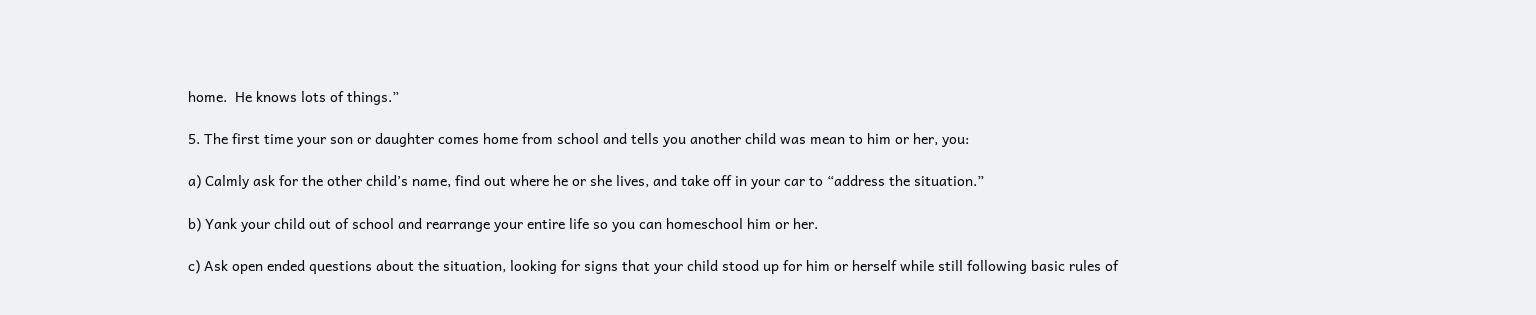home.  He knows lots of things.”

5. The first time your son or daughter comes home from school and tells you another child was mean to him or her, you:

a) Calmly ask for the other child’s name, find out where he or she lives, and take off in your car to “address the situation.”

b) Yank your child out of school and rearrange your entire life so you can homeschool him or her.

c) Ask open ended questions about the situation, looking for signs that your child stood up for him or herself while still following basic rules of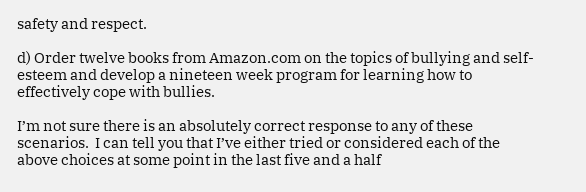safety and respect.

d) Order twelve books from Amazon.com on the topics of bullying and self-esteem and develop a nineteen week program for learning how to effectively cope with bullies.

I’m not sure there is an absolutely correct response to any of these scenarios.  I can tell you that I’ve either tried or considered each of the above choices at some point in the last five and a half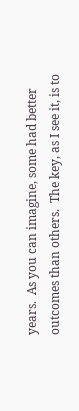years.  As you can imagine, some had better outcomes than others.  The key, as I see it, is to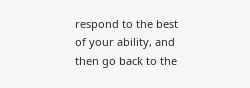respond to the best of your ability, and then go back to the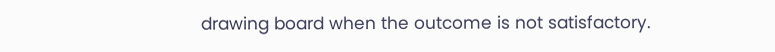drawing board when the outcome is not satisfactory.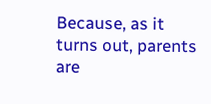Because, as it turns out, parents are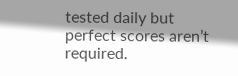tested daily but perfect scores aren’t required.